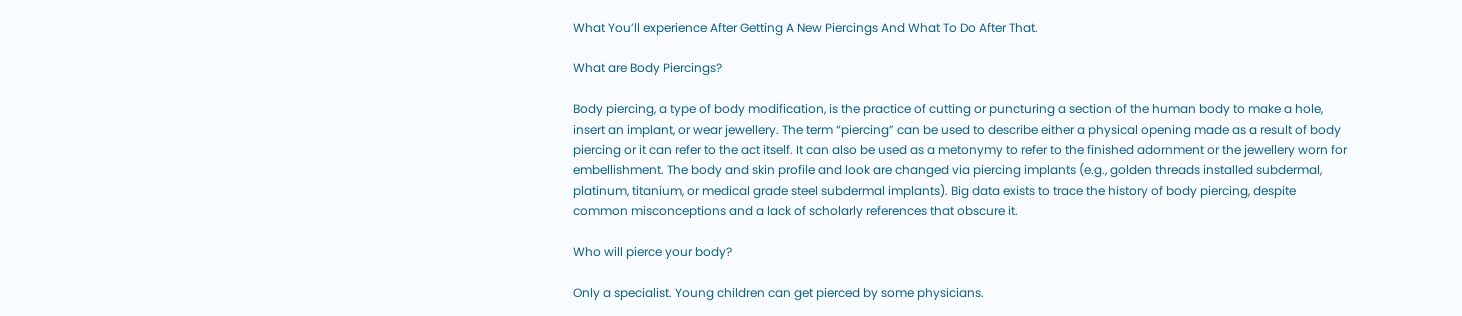What You’ll experience After Getting A New Piercings And What To Do After That.

What are Body Piercings?

Body piercing, a type of body modification, is the practice of cutting or puncturing a section of the human body to make a hole, insert an implant, or wear jewellery. The term “piercing” can be used to describe either a physical opening made as a result of body piercing or it can refer to the act itself. It can also be used as a metonymy to refer to the finished adornment or the jewellery worn for embellishment. The body and skin profile and look are changed via piercing implants (e.g., golden threads installed subdermal, platinum, titanium, or medical grade steel subdermal implants). Big data exists to trace the history of body piercing, despite common misconceptions and a lack of scholarly references that obscure it.

Who will pierce your body?

Only a specialist. Young children can get pierced by some physicians.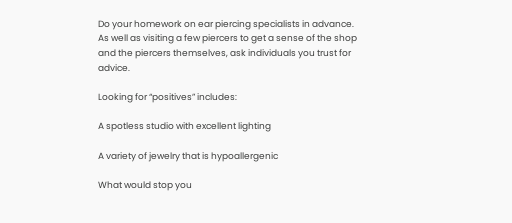Do your homework on ear piercing specialists in advance. As well as visiting a few piercers to get a sense of the shop and the piercers themselves, ask individuals you trust for advice.

Looking for “positives” includes:

A spotless studio with excellent lighting

A variety of jewelry that is hypoallergenic

What would stop you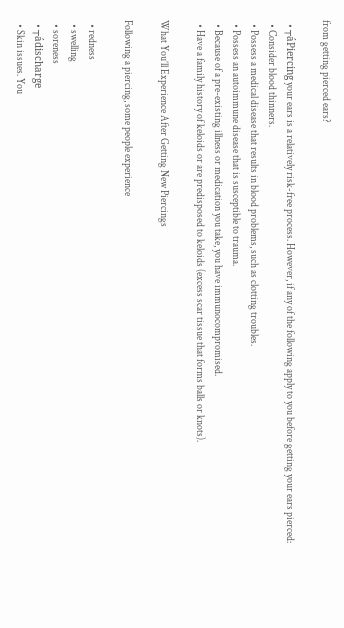from getting pierced ears?

  • ┬áPiercing your ears is a relatively risk-free process. However, if any of the following apply to you before getting your ears pierced:
  • Consider blood thinners.
  • Possess a medical disease that results in blood problems, such as clotting troubles.
  • Possess an autoimmune disease that is susceptible to trauma.
  • Because of a pre-existing illness or medication you take, you have immunocompromised.
  • Have a family history of keloids or are predisposed to keloids (excess scar tissue that forms balls or knots).

What You’ll Experience After Getting New Piercings

Following a piercing, some people experience

  • redness
  • swelling
  • soreness
  • ┬ádischarge
  • Skin issues. You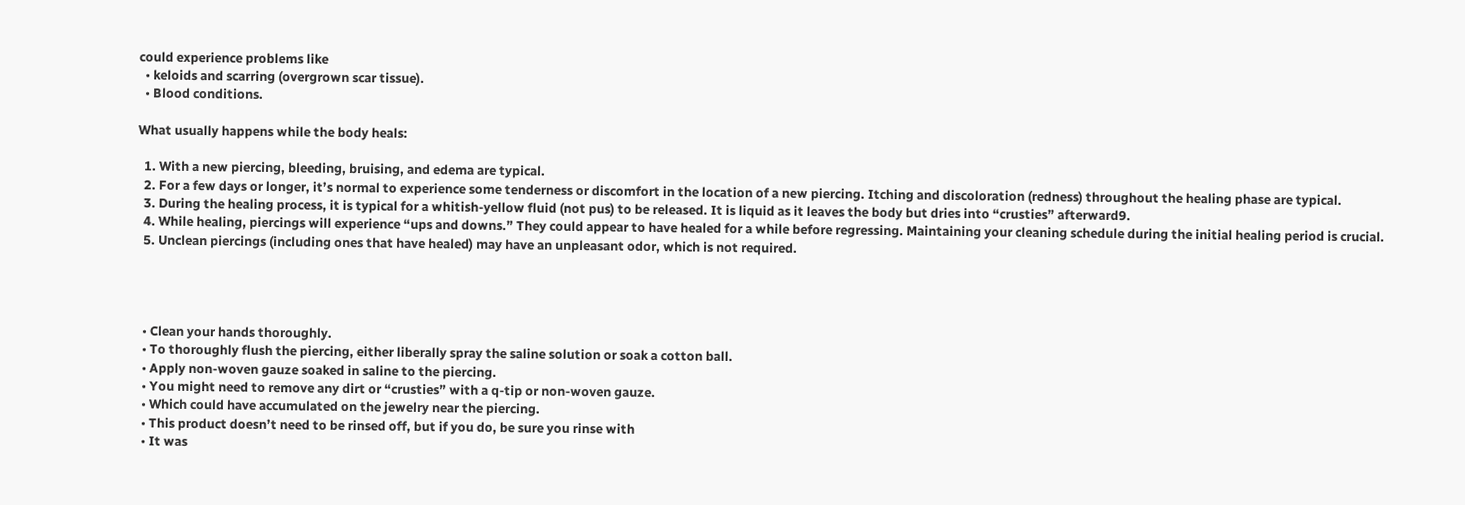could experience problems like
  • keloids and scarring (overgrown scar tissue).
  • Blood conditions.

What usually happens while the body heals:

  1. With a new piercing, bleeding, bruising, and edema are typical.
  2. For a few days or longer, it’s normal to experience some tenderness or discomfort in the location of a new piercing. Itching and discoloration (redness) throughout the healing phase are typical.
  3. During the healing process, it is typical for a whitish-yellow fluid (not pus) to be released. It is liquid as it leaves the body but dries into “crusties” afterward9.
  4. While healing, piercings will experience “ups and downs.” They could appear to have healed for a while before regressing. Maintaining your cleaning schedule during the initial healing period is crucial.
  5. Unclean piercings (including ones that have healed) may have an unpleasant odor, which is not required.




  • Clean your hands thoroughly.
  • To thoroughly flush the piercing, either liberally spray the saline solution or soak a cotton ball.
  • Apply non-woven gauze soaked in saline to the piercing.
  • You might need to remove any dirt or “crusties” with a q-tip or non-woven gauze.
  • Which could have accumulated on the jewelry near the piercing.
  • This product doesn’t need to be rinsed off, but if you do, be sure you rinse with
  • It was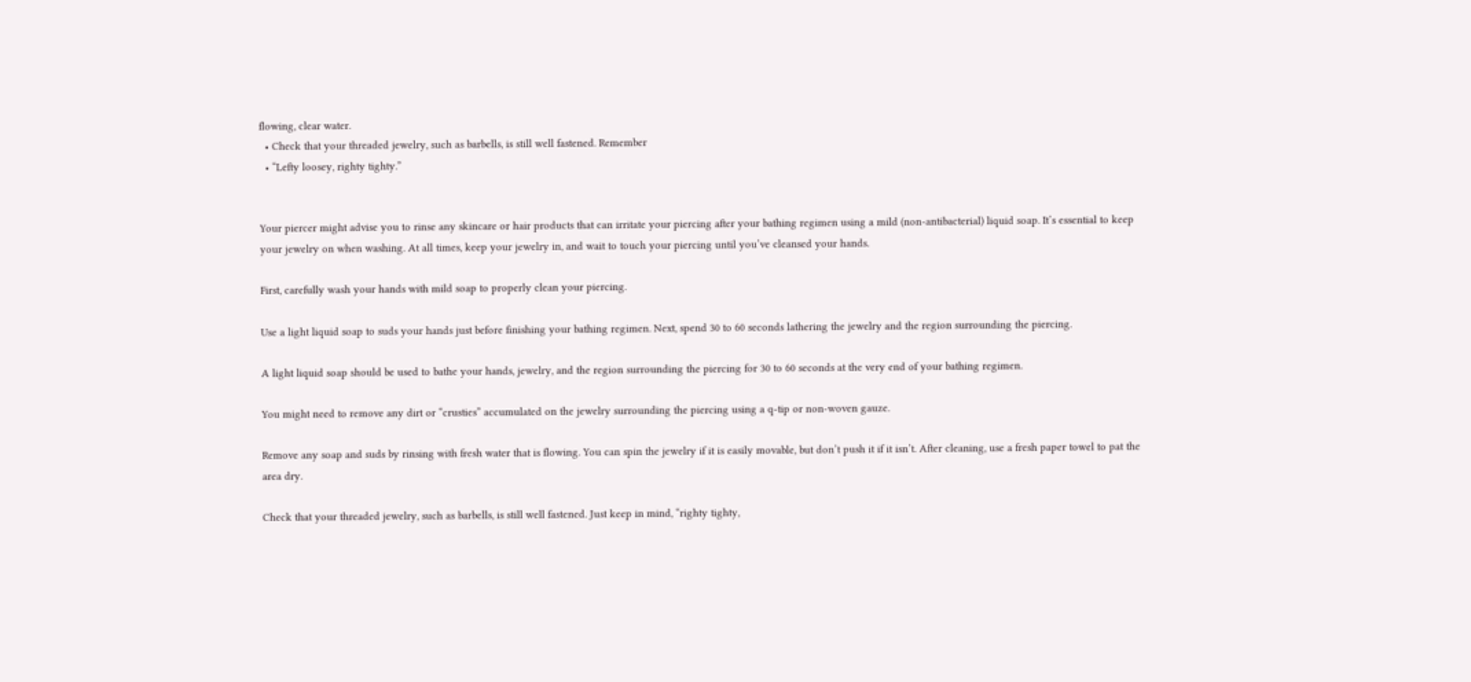flowing, clear water.
  • Check that your threaded jewelry, such as barbells, is still well fastened. Remember
  • “Lefty loosey, righty tighty.”


Your piercer might advise you to rinse any skincare or hair products that can irritate your piercing after your bathing regimen using a mild (non-antibacterial) liquid soap. It’s essential to keep your jewelry on when washing. At all times, keep your jewelry in, and wait to touch your piercing until you’ve cleansed your hands.

First, carefully wash your hands with mild soap to properly clean your piercing.

Use a light liquid soap to suds your hands just before finishing your bathing regimen. Next, spend 30 to 60 seconds lathering the jewelry and the region surrounding the piercing.

A light liquid soap should be used to bathe your hands, jewelry, and the region surrounding the piercing for 30 to 60 seconds at the very end of your bathing regimen.

You might need to remove any dirt or “crusties” accumulated on the jewelry surrounding the piercing using a q-tip or non-woven gauze.

Remove any soap and suds by rinsing with fresh water that is flowing. You can spin the jewelry if it is easily movable, but don’t push it if it isn’t. After cleaning, use a fresh paper towel to pat the area dry.

Check that your threaded jewelry, such as barbells, is still well fastened. Just keep in mind, “righty tighty,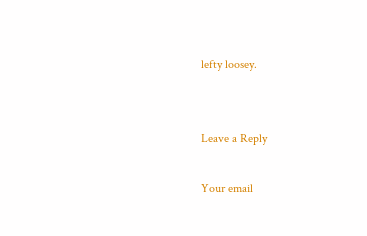lefty loosey.


Leave a Reply

Your email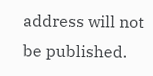address will not be published.